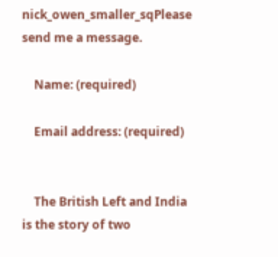nick_owen_smaller_sqPlease send me a message.

    Name: (required)

    Email address: (required)


    The British Left and India is the story of two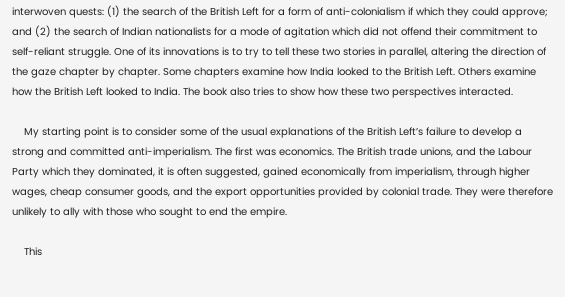interwoven quests: (1) the search of the British Left for a form of anti-colonialism if which they could approve; and (2) the search of Indian nationalists for a mode of agitation which did not offend their commitment to self-reliant struggle. One of its innovations is to try to tell these two stories in parallel, altering the direction of the gaze chapter by chapter. Some chapters examine how India looked to the British Left. Others examine how the British Left looked to India. The book also tries to show how these two perspectives interacted.

    My starting point is to consider some of the usual explanations of the British Left’s failure to develop a strong and committed anti-imperialism. The first was economics. The British trade unions, and the Labour Party which they dominated, it is often suggested, gained economically from imperialism, through higher wages, cheap consumer goods, and the export opportunities provided by colonial trade. They were therefore unlikely to ally with those who sought to end the empire.

    This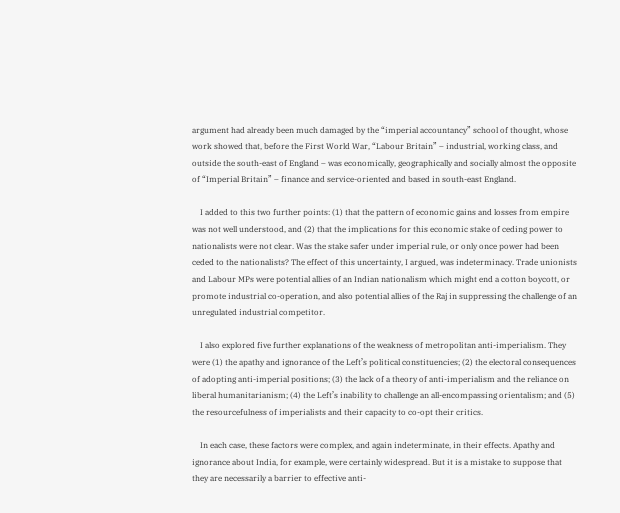argument had already been much damaged by the “imperial accountancy” school of thought, whose work showed that, before the First World War, “Labour Britain” – industrial, working class, and outside the south-east of England – was economically, geographically and socially almost the opposite of “Imperial Britain” – finance and service-oriented and based in south-east England.

    I added to this two further points: (1) that the pattern of economic gains and losses from empire was not well understood, and (2) that the implications for this economic stake of ceding power to nationalists were not clear. Was the stake safer under imperial rule, or only once power had been ceded to the nationalists? The effect of this uncertainty, I argued, was indeterminacy. Trade unionists and Labour MPs were potential allies of an Indian nationalism which might end a cotton boycott, or promote industrial co-operation, and also potential allies of the Raj in suppressing the challenge of an unregulated industrial competitor.

    I also explored five further explanations of the weakness of metropolitan anti-imperialism. They were (1) the apathy and ignorance of the Left’s political constituencies; (2) the electoral consequences of adopting anti-imperial positions; (3) the lack of a theory of anti-imperialism and the reliance on liberal humanitarianism; (4) the Left’s inability to challenge an all-encompassing orientalism; and (5) the resourcefulness of imperialists and their capacity to co-opt their critics.

    In each case, these factors were complex, and again indeterminate, in their effects. Apathy and ignorance about India, for example, were certainly widespread. But it is a mistake to suppose that they are necessarily a barrier to effective anti-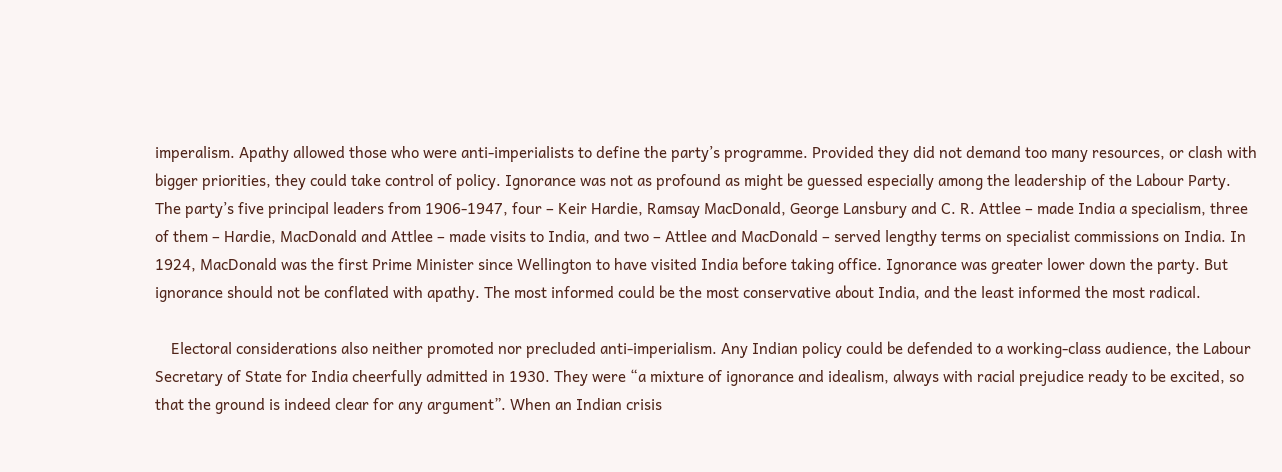imperalism. Apathy allowed those who were anti-imperialists to define the party’s programme. Provided they did not demand too many resources, or clash with bigger priorities, they could take control of policy. Ignorance was not as profound as might be guessed especially among the leadership of the Labour Party. The party’s five principal leaders from 1906-1947, four – Keir Hardie, Ramsay MacDonald, George Lansbury and C. R. Attlee – made India a specialism, three of them – Hardie, MacDonald and Attlee – made visits to India, and two – Attlee and MacDonald – served lengthy terms on specialist commissions on India. In 1924, MacDonald was the first Prime Minister since Wellington to have visited India before taking office. Ignorance was greater lower down the party. But ignorance should not be conflated with apathy. The most informed could be the most conservative about India, and the least informed the most radical.

    Electoral considerations also neither promoted nor precluded anti-imperialism. Any Indian policy could be defended to a working-class audience, the Labour Secretary of State for India cheerfully admitted in 1930. They were “a mixture of ignorance and idealism, always with racial prejudice ready to be excited, so that the ground is indeed clear for any argument”. When an Indian crisis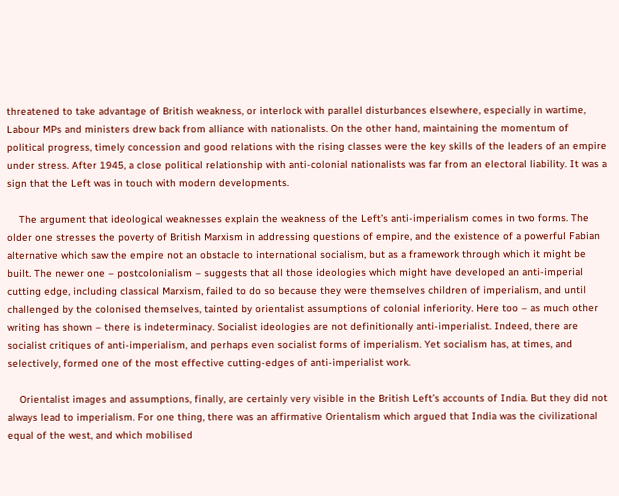threatened to take advantage of British weakness, or interlock with parallel disturbances elsewhere, especially in wartime, Labour MPs and ministers drew back from alliance with nationalists. On the other hand, maintaining the momentum of political progress, timely concession and good relations with the rising classes were the key skills of the leaders of an empire under stress. After 1945, a close political relationship with anti-colonial nationalists was far from an electoral liability. It was a sign that the Left was in touch with modern developments.

    The argument that ideological weaknesses explain the weakness of the Left’s anti-imperialism comes in two forms. The older one stresses the poverty of British Marxism in addressing questions of empire, and the existence of a powerful Fabian alternative which saw the empire not an obstacle to international socialism, but as a framework through which it might be built. The newer one – postcolonialism – suggests that all those ideologies which might have developed an anti-imperial cutting edge, including classical Marxism, failed to do so because they were themselves children of imperialism, and until challenged by the colonised themselves, tainted by orientalist assumptions of colonial inferiority. Here too – as much other writing has shown – there is indeterminacy. Socialist ideologies are not definitionally anti-imperialist. Indeed, there are socialist critiques of anti-imperialism, and perhaps even socialist forms of imperialism. Yet socialism has, at times, and selectively, formed one of the most effective cutting-edges of anti-imperialist work.

    Orientalist images and assumptions, finally, are certainly very visible in the British Left’s accounts of India. But they did not always lead to imperialism. For one thing, there was an affirmative Orientalism which argued that India was the civilizational equal of the west, and which mobilised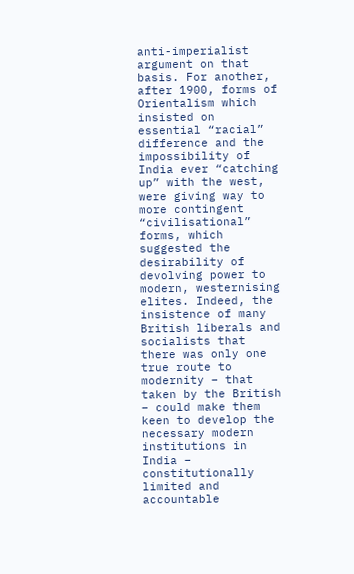anti-imperialist argument on that basis. For another, after 1900, forms of Orientalism which insisted on essential “racial” difference and the impossibility of India ever “catching up” with the west, were giving way to more contingent “civilisational” forms, which suggested the desirability of devolving power to modern, westernising elites. Indeed, the insistence of many British liberals and socialists that there was only one true route to modernity – that taken by the British – could make them keen to develop the necessary modern institutions in India – constitutionally limited and accountable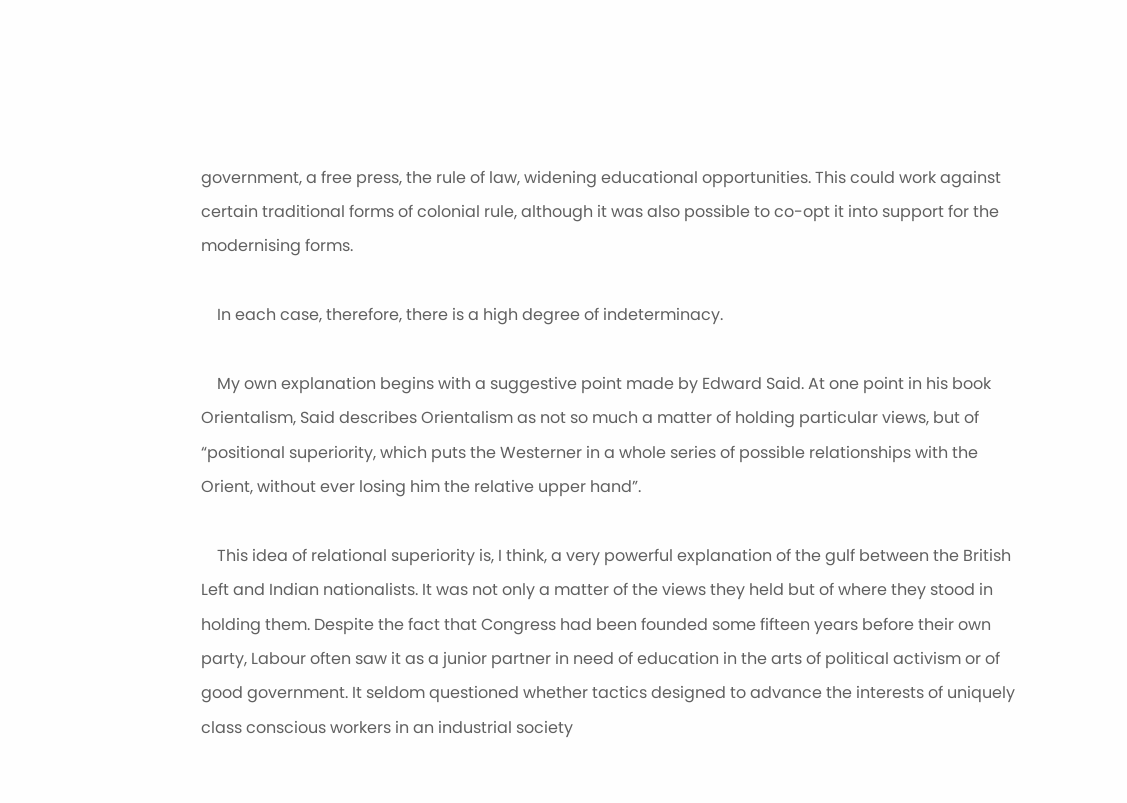government, a free press, the rule of law, widening educational opportunities. This could work against certain traditional forms of colonial rule, although it was also possible to co-opt it into support for the modernising forms.

    In each case, therefore, there is a high degree of indeterminacy.

    My own explanation begins with a suggestive point made by Edward Said. At one point in his book Orientalism, Said describes Orientalism as not so much a matter of holding particular views, but of “positional superiority, which puts the Westerner in a whole series of possible relationships with the Orient, without ever losing him the relative upper hand”.

    This idea of relational superiority is, I think, a very powerful explanation of the gulf between the British Left and Indian nationalists. It was not only a matter of the views they held but of where they stood in holding them. Despite the fact that Congress had been founded some fifteen years before their own party, Labour often saw it as a junior partner in need of education in the arts of political activism or of good government. It seldom questioned whether tactics designed to advance the interests of uniquely class conscious workers in an industrial society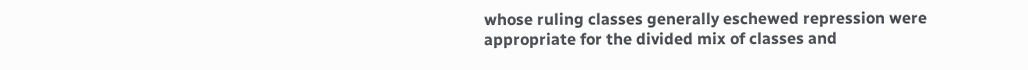whose ruling classes generally eschewed repression were appropriate for the divided mix of classes and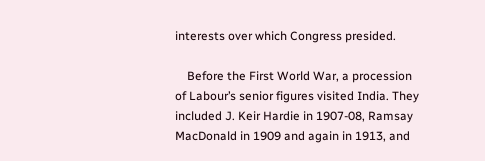interests over which Congress presided.

    Before the First World War, a procession of Labour’s senior figures visited India. They included J. Keir Hardie in 1907-08, Ramsay MacDonald in 1909 and again in 1913, and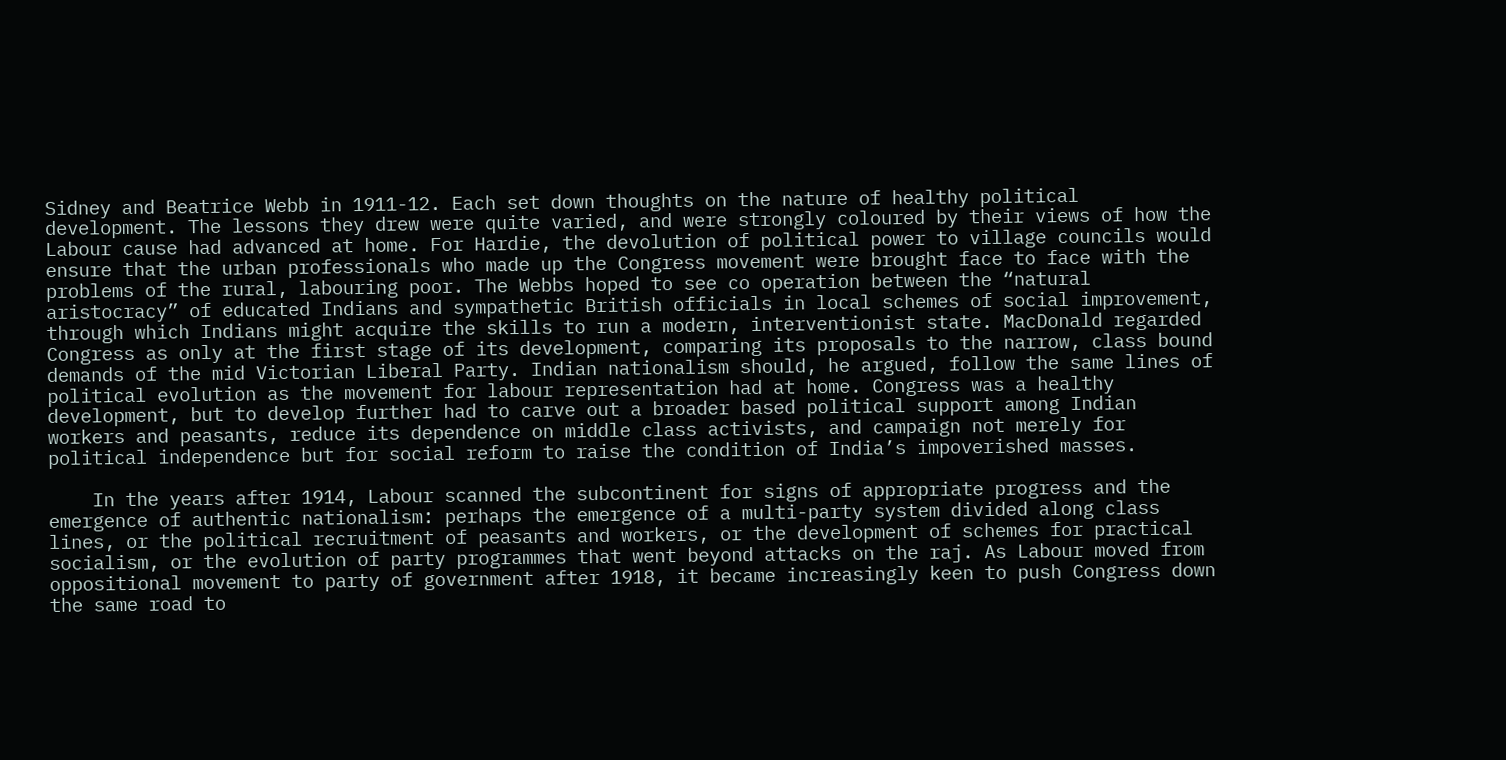Sidney and Beatrice Webb in 1911-12. Each set down thoughts on the nature of healthy political development. The lessons they drew were quite varied, and were strongly coloured by their views of how the Labour cause had advanced at home. For Hardie, the devolution of political power to village councils would ensure that the urban professionals who made up the Congress movement were brought face to face with the problems of the rural, labouring poor. The Webbs hoped to see co operation between the “natural aristocracy” of educated Indians and sympathetic British officials in local schemes of social improvement, through which Indians might acquire the skills to run a modern, interventionist state. MacDonald regarded Congress as only at the first stage of its development, comparing its proposals to the narrow, class bound demands of the mid Victorian Liberal Party. Indian nationalism should, he argued, follow the same lines of political evolution as the movement for labour representation had at home. Congress was a healthy development, but to develop further had to carve out a broader based political support among Indian workers and peasants, reduce its dependence on middle class activists, and campaign not merely for political independence but for social reform to raise the condition of India’s impoverished masses.

    In the years after 1914, Labour scanned the subcontinent for signs of appropriate progress and the emergence of authentic nationalism: perhaps the emergence of a multi-party system divided along class lines, or the political recruitment of peasants and workers, or the development of schemes for practical socialism, or the evolution of party programmes that went beyond attacks on the raj. As Labour moved from oppositional movement to party of government after 1918, it became increasingly keen to push Congress down the same road to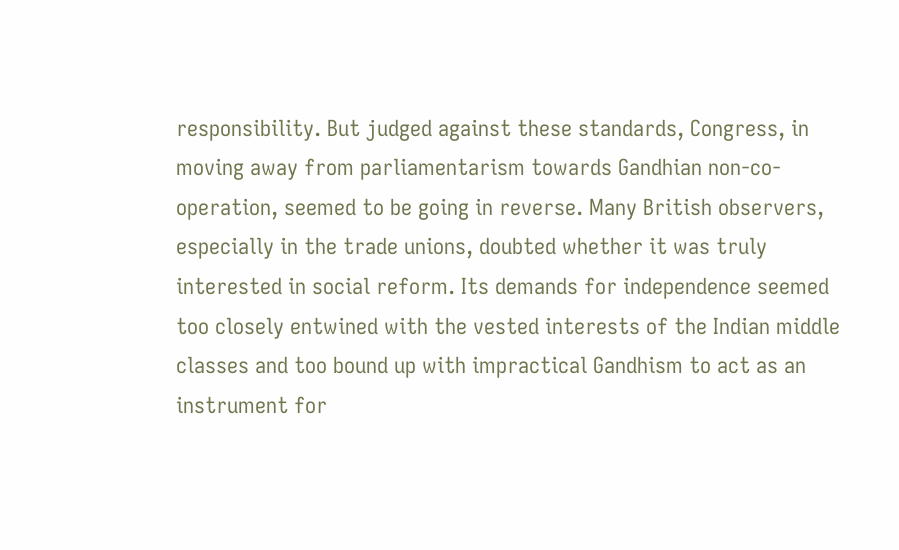responsibility. But judged against these standards, Congress, in moving away from parliamentarism towards Gandhian non-co-operation, seemed to be going in reverse. Many British observers, especially in the trade unions, doubted whether it was truly interested in social reform. Its demands for independence seemed too closely entwined with the vested interests of the Indian middle classes and too bound up with impractical Gandhism to act as an instrument for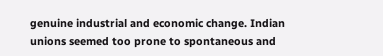genuine industrial and economic change. Indian unions seemed too prone to spontaneous and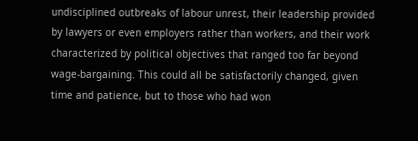undisciplined outbreaks of labour unrest, their leadership provided by lawyers or even employers rather than workers, and their work characterized by political objectives that ranged too far beyond wage-bargaining. This could all be satisfactorily changed, given time and patience, but to those who had won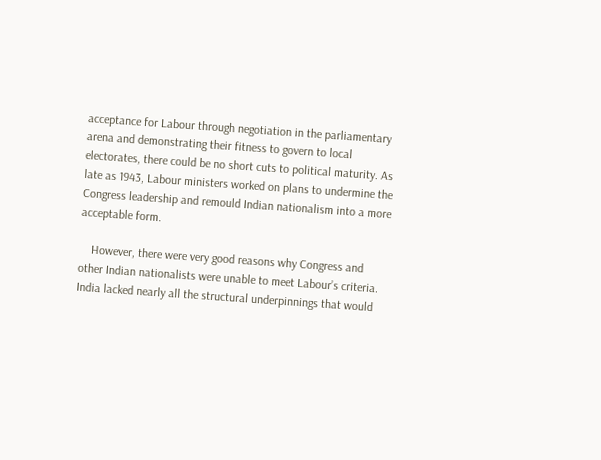acceptance for Labour through negotiation in the parliamentary arena and demonstrating their fitness to govern to local electorates, there could be no short cuts to political maturity. As late as 1943, Labour ministers worked on plans to undermine the Congress leadership and remould Indian nationalism into a more acceptable form.

    However, there were very good reasons why Congress and other Indian nationalists were unable to meet Labour’s criteria. India lacked nearly all the structural underpinnings that would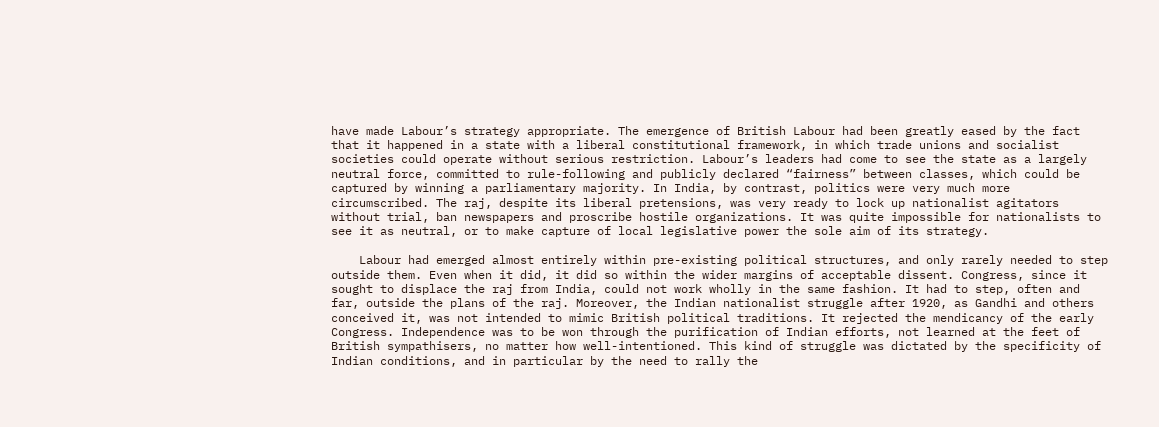have made Labour’s strategy appropriate. The emergence of British Labour had been greatly eased by the fact that it happened in a state with a liberal constitutional framework, in which trade unions and socialist societies could operate without serious restriction. Labour’s leaders had come to see the state as a largely neutral force, committed to rule-following and publicly declared “fairness” between classes, which could be captured by winning a parliamentary majority. In India, by contrast, politics were very much more circumscribed. The raj, despite its liberal pretensions, was very ready to lock up nationalist agitators without trial, ban newspapers and proscribe hostile organizations. It was quite impossible for nationalists to see it as neutral, or to make capture of local legislative power the sole aim of its strategy.

    Labour had emerged almost entirely within pre-existing political structures, and only rarely needed to step outside them. Even when it did, it did so within the wider margins of acceptable dissent. Congress, since it sought to displace the raj from India, could not work wholly in the same fashion. It had to step, often and far, outside the plans of the raj. Moreover, the Indian nationalist struggle after 1920, as Gandhi and others conceived it, was not intended to mimic British political traditions. It rejected the mendicancy of the early Congress. Independence was to be won through the purification of Indian efforts, not learned at the feet of British sympathisers, no matter how well-intentioned. This kind of struggle was dictated by the specificity of Indian conditions, and in particular by the need to rally the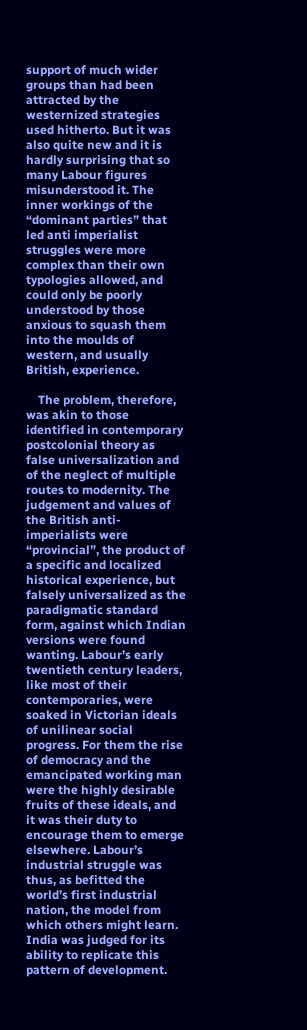support of much wider groups than had been attracted by the westernized strategies used hitherto. But it was also quite new and it is hardly surprising that so many Labour figures misunderstood it. The inner workings of the “dominant parties” that led anti imperialist struggles were more complex than their own typologies allowed, and could only be poorly understood by those anxious to squash them into the moulds of western, and usually British, experience.

    The problem, therefore, was akin to those identified in contemporary postcolonial theory as false universalization and of the neglect of multiple routes to modernity. The judgement and values of the British anti-imperialists were “provincial”, the product of a specific and localized historical experience, but falsely universalized as the paradigmatic standard form, against which Indian versions were found wanting. Labour’s early twentieth century leaders, like most of their contemporaries, were soaked in Victorian ideals of unilinear social progress. For them the rise of democracy and the emancipated working man were the highly desirable fruits of these ideals, and it was their duty to encourage them to emerge elsewhere. Labour’s industrial struggle was thus, as befitted the world’s first industrial nation, the model from which others might learn. India was judged for its ability to replicate this pattern of development.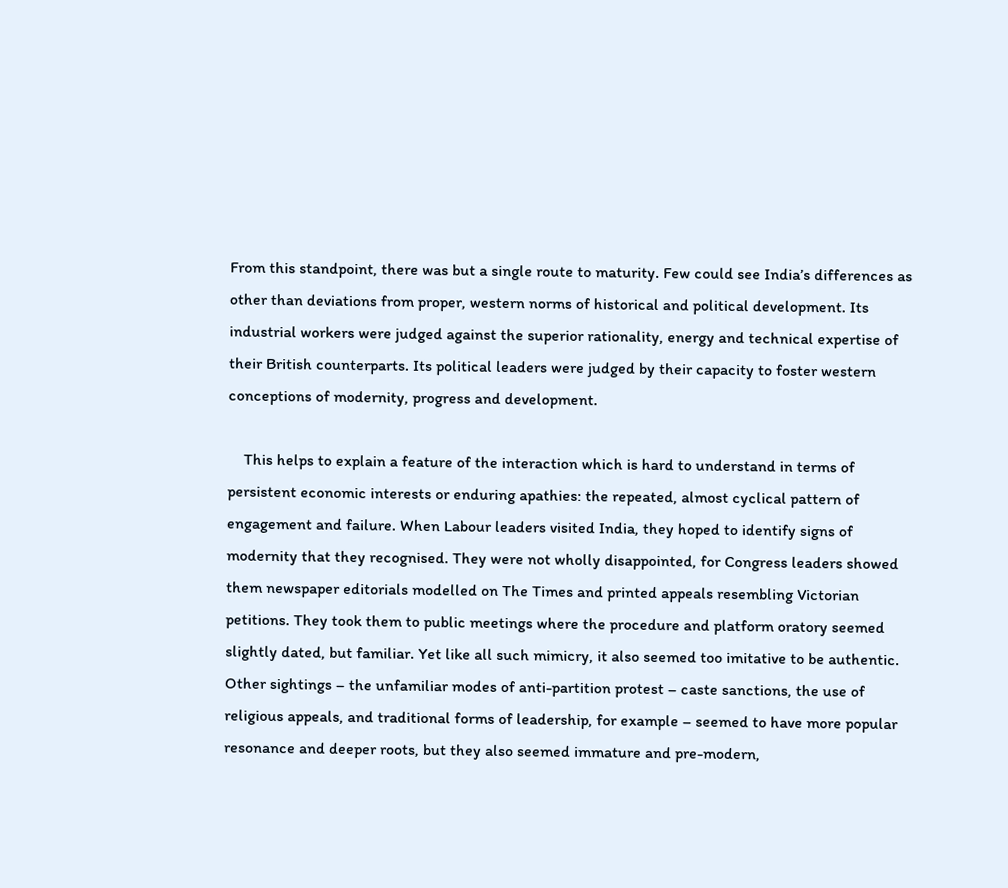From this standpoint, there was but a single route to maturity. Few could see India’s differences as other than deviations from proper, western norms of historical and political development. Its industrial workers were judged against the superior rationality, energy and technical expertise of their British counterparts. Its political leaders were judged by their capacity to foster western conceptions of modernity, progress and development.

    This helps to explain a feature of the interaction which is hard to understand in terms of persistent economic interests or enduring apathies: the repeated, almost cyclical pattern of engagement and failure. When Labour leaders visited India, they hoped to identify signs of modernity that they recognised. They were not wholly disappointed, for Congress leaders showed them newspaper editorials modelled on The Times and printed appeals resembling Victorian petitions. They took them to public meetings where the procedure and platform oratory seemed slightly dated, but familiar. Yet like all such mimicry, it also seemed too imitative to be authentic. Other sightings – the unfamiliar modes of anti-partition protest – caste sanctions, the use of religious appeals, and traditional forms of leadership, for example – seemed to have more popular resonance and deeper roots, but they also seemed immature and pre-modern,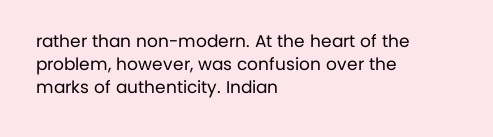rather than non-modern. At the heart of the problem, however, was confusion over the marks of authenticity. Indian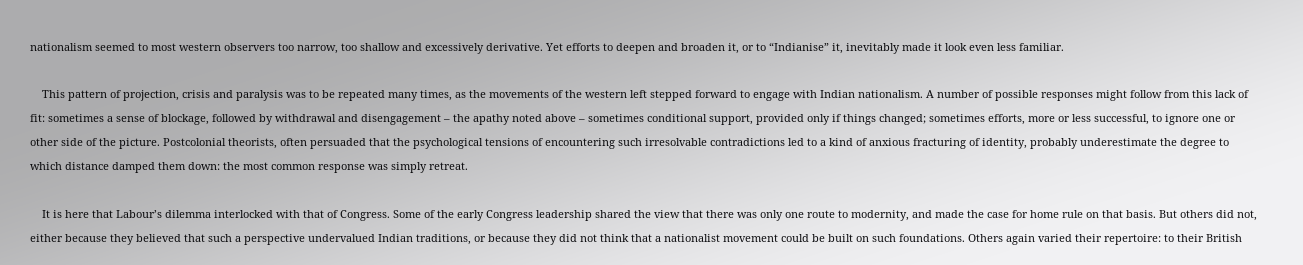nationalism seemed to most western observers too narrow, too shallow and excessively derivative. Yet efforts to deepen and broaden it, or to “Indianise” it, inevitably made it look even less familiar.

    This pattern of projection, crisis and paralysis was to be repeated many times, as the movements of the western left stepped forward to engage with Indian nationalism. A number of possible responses might follow from this lack of fit: sometimes a sense of blockage, followed by withdrawal and disengagement – the apathy noted above – sometimes conditional support, provided only if things changed; sometimes efforts, more or less successful, to ignore one or other side of the picture. Postcolonial theorists, often persuaded that the psychological tensions of encountering such irresolvable contradictions led to a kind of anxious fracturing of identity, probably underestimate the degree to which distance damped them down: the most common response was simply retreat.

    It is here that Labour’s dilemma interlocked with that of Congress. Some of the early Congress leadership shared the view that there was only one route to modernity, and made the case for home rule on that basis. But others did not, either because they believed that such a perspective undervalued Indian traditions, or because they did not think that a nationalist movement could be built on such foundations. Others again varied their repertoire: to their British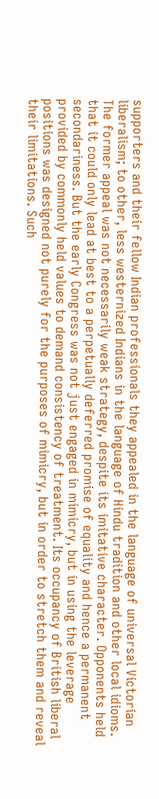supporters and their fellow Indian professionals they appealed in the language of universal Victorian liberalism; to other, less westernized Indians in the language of Hindu tradition and other local idioms. The former appeal was not necessarily weak strategy, despite its imitative character. Opponents held that it could only lead at best to a perpetually deferred promise of equality and hence a permanent secondariness. But the early Congress was not just engaged in mimicry, but in using the leverage provided by commonly held values to demand consistency of treatment. Its occupancy of British liberal positions was designed not purely for the purposes of mimicry, but in order to stretch them and reveal their limitations. Such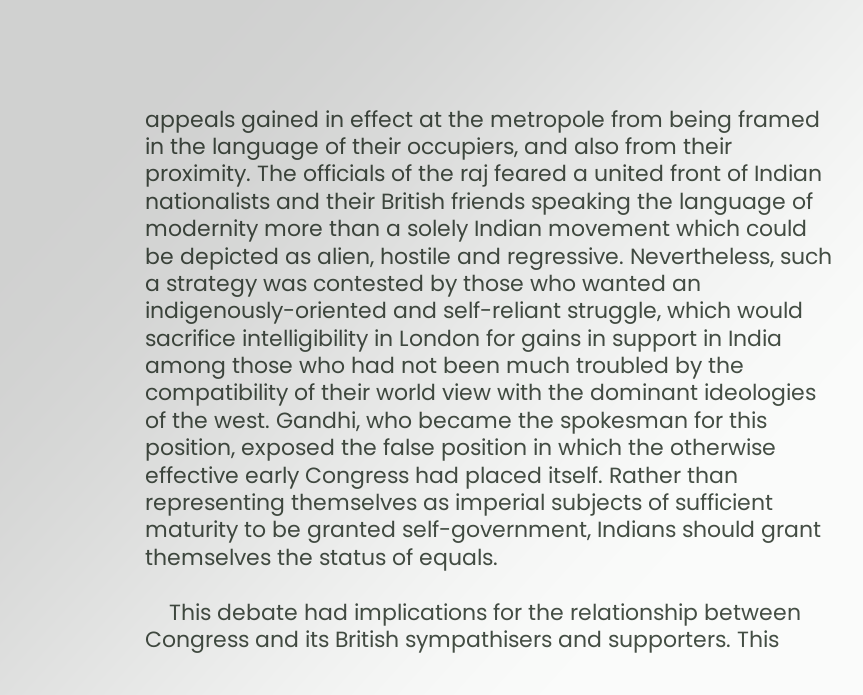appeals gained in effect at the metropole from being framed in the language of their occupiers, and also from their proximity. The officials of the raj feared a united front of Indian nationalists and their British friends speaking the language of modernity more than a solely Indian movement which could be depicted as alien, hostile and regressive. Nevertheless, such a strategy was contested by those who wanted an indigenously-oriented and self-reliant struggle, which would sacrifice intelligibility in London for gains in support in India among those who had not been much troubled by the compatibility of their world view with the dominant ideologies of the west. Gandhi, who became the spokesman for this position, exposed the false position in which the otherwise effective early Congress had placed itself. Rather than representing themselves as imperial subjects of sufficient maturity to be granted self-government, Indians should grant themselves the status of equals.

    This debate had implications for the relationship between Congress and its British sympathisers and supporters. This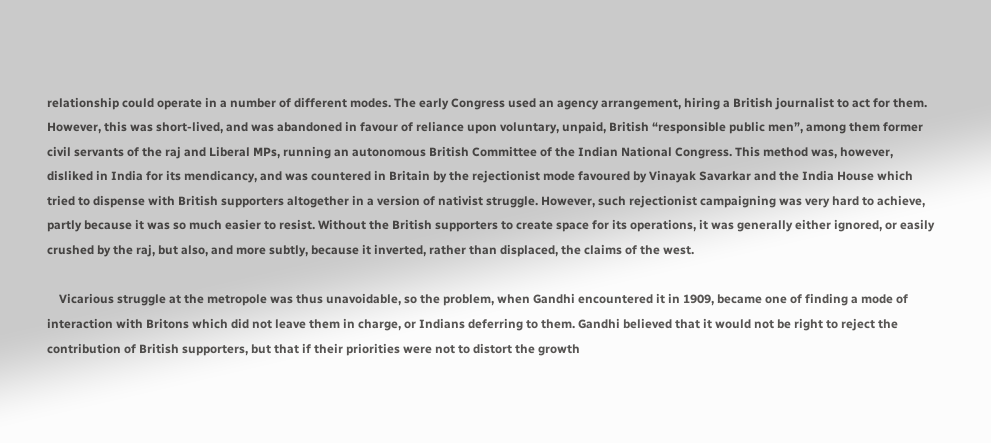relationship could operate in a number of different modes. The early Congress used an agency arrangement, hiring a British journalist to act for them. However, this was short-lived, and was abandoned in favour of reliance upon voluntary, unpaid, British “responsible public men”, among them former civil servants of the raj and Liberal MPs, running an autonomous British Committee of the Indian National Congress. This method was, however, disliked in India for its mendicancy, and was countered in Britain by the rejectionist mode favoured by Vinayak Savarkar and the India House which tried to dispense with British supporters altogether in a version of nativist struggle. However, such rejectionist campaigning was very hard to achieve, partly because it was so much easier to resist. Without the British supporters to create space for its operations, it was generally either ignored, or easily crushed by the raj, but also, and more subtly, because it inverted, rather than displaced, the claims of the west.

    Vicarious struggle at the metropole was thus unavoidable, so the problem, when Gandhi encountered it in 1909, became one of finding a mode of interaction with Britons which did not leave them in charge, or Indians deferring to them. Gandhi believed that it would not be right to reject the contribution of British supporters, but that if their priorities were not to distort the growth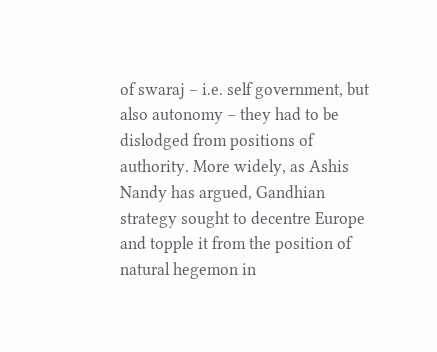of swaraj – i.e. self government, but also autonomy – they had to be dislodged from positions of authority. More widely, as Ashis Nandy has argued, Gandhian strategy sought to decentre Europe and topple it from the position of natural hegemon in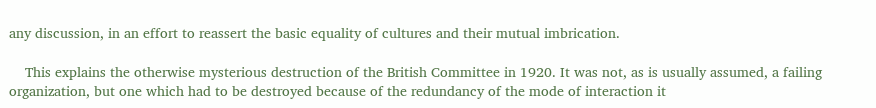any discussion, in an effort to reassert the basic equality of cultures and their mutual imbrication.

    This explains the otherwise mysterious destruction of the British Committee in 1920. It was not, as is usually assumed, a failing organization, but one which had to be destroyed because of the redundancy of the mode of interaction it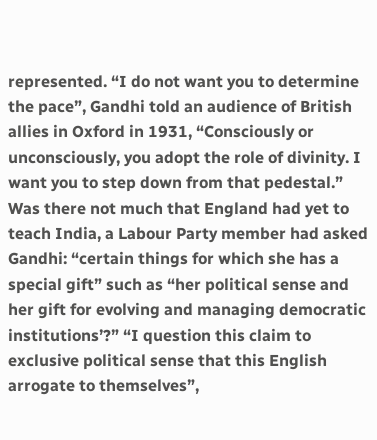represented. “I do not want you to determine the pace”, Gandhi told an audience of British allies in Oxford in 1931, “Consciously or unconsciously, you adopt the role of divinity. I want you to step down from that pedestal.” Was there not much that England had yet to teach India, a Labour Party member had asked Gandhi: “certain things for which she has a special gift” such as “her political sense and her gift for evolving and managing democratic institutions’?” “I question this claim to exclusive political sense that this English arrogate to themselves”,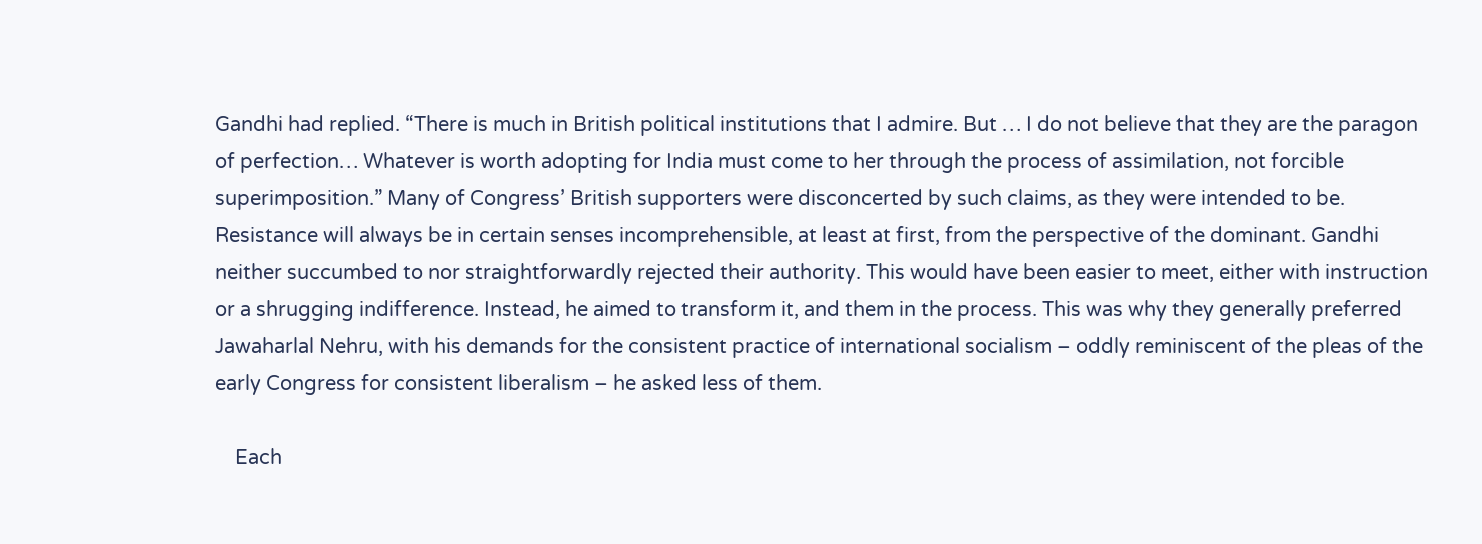Gandhi had replied. “There is much in British political institutions that I admire. But … I do not believe that they are the paragon of perfection… Whatever is worth adopting for India must come to her through the process of assimilation, not forcible superimposition.” Many of Congress’ British supporters were disconcerted by such claims, as they were intended to be. Resistance will always be in certain senses incomprehensible, at least at first, from the perspective of the dominant. Gandhi neither succumbed to nor straightforwardly rejected their authority. This would have been easier to meet, either with instruction or a shrugging indifference. Instead, he aimed to transform it, and them in the process. This was why they generally preferred Jawaharlal Nehru, with his demands for the consistent practice of international socialism – oddly reminiscent of the pleas of the early Congress for consistent liberalism – he asked less of them.

    Each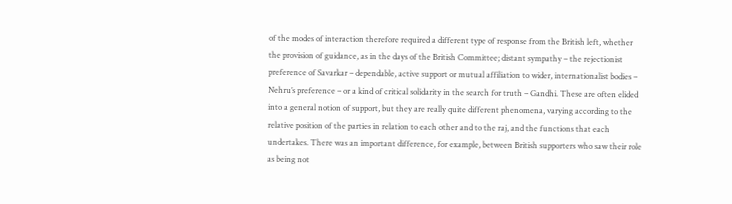of the modes of interaction therefore required a different type of response from the British left, whether the provision of guidance, as in the days of the British Committee; distant sympathy – the rejectionist preference of Savarkar – dependable, active support or mutual affiliation to wider, internationalist bodies – Nehru’s preference – or a kind of critical solidarity in the search for truth – Gandhi. These are often elided into a general notion of support, but they are really quite different phenomena, varying according to the relative position of the parties in relation to each other and to the raj, and the functions that each undertakes. There was an important difference, for example, between British supporters who saw their role as being not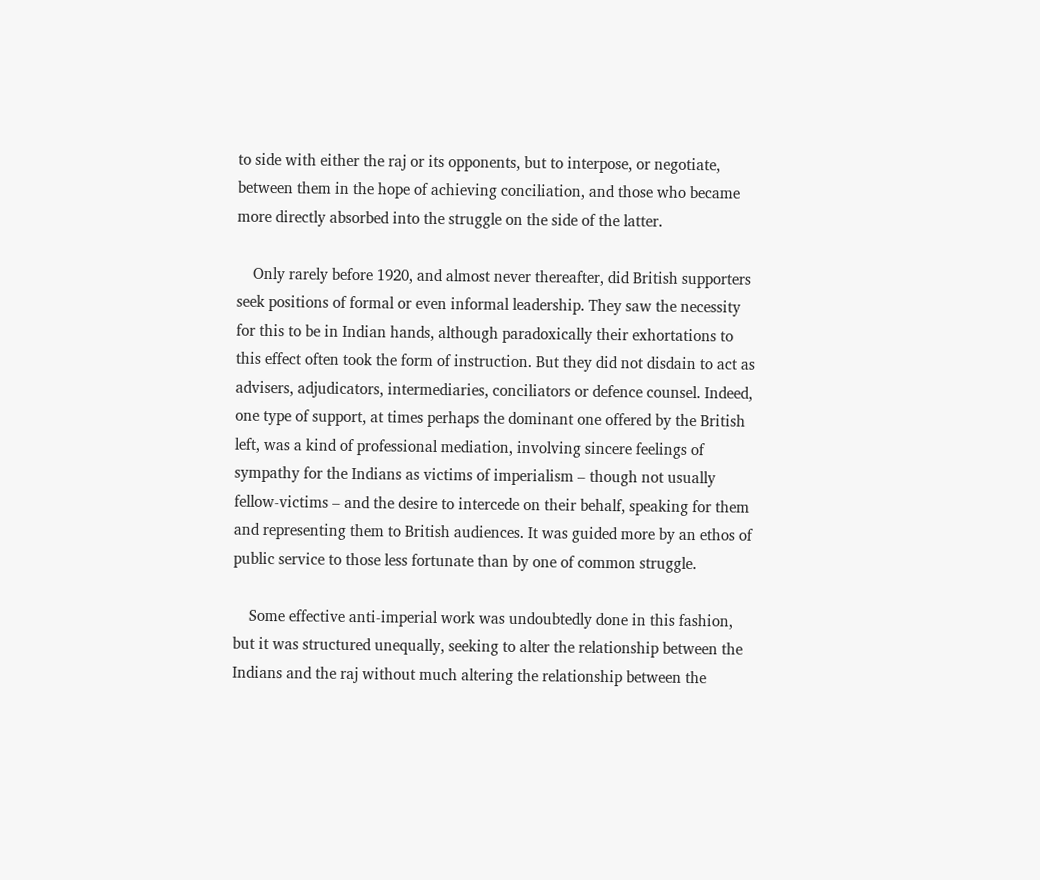to side with either the raj or its opponents, but to interpose, or negotiate, between them in the hope of achieving conciliation, and those who became more directly absorbed into the struggle on the side of the latter.

    Only rarely before 1920, and almost never thereafter, did British supporters seek positions of formal or even informal leadership. They saw the necessity for this to be in Indian hands, although paradoxically their exhortations to this effect often took the form of instruction. But they did not disdain to act as advisers, adjudicators, intermediaries, conciliators or defence counsel. Indeed, one type of support, at times perhaps the dominant one offered by the British left, was a kind of professional mediation, involving sincere feelings of sympathy for the Indians as victims of imperialism – though not usually fellow-victims – and the desire to intercede on their behalf, speaking for them and representing them to British audiences. It was guided more by an ethos of public service to those less fortunate than by one of common struggle.

    Some effective anti-imperial work was undoubtedly done in this fashion, but it was structured unequally, seeking to alter the relationship between the Indians and the raj without much altering the relationship between the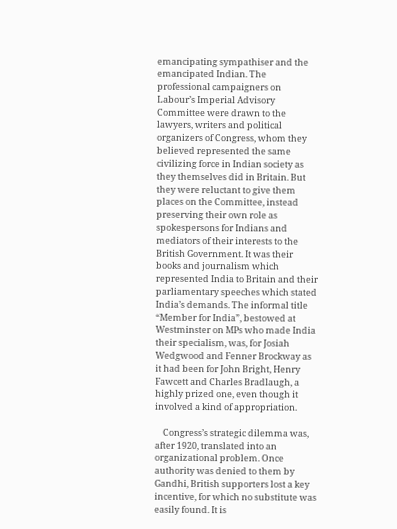emancipating sympathiser and the emancipated Indian. The professional campaigners on Labour’s Imperial Advisory Committee were drawn to the lawyers, writers and political organizers of Congress, whom they believed represented the same civilizing force in Indian society as they themselves did in Britain. But they were reluctant to give them places on the Committee, instead preserving their own role as spokespersons for Indians and mediators of their interests to the British Government. It was their books and journalism which represented India to Britain and their parliamentary speeches which stated India’s demands. The informal title “Member for India”, bestowed at Westminster on MPs who made India their specialism, was, for Josiah Wedgwood and Fenner Brockway as it had been for John Bright, Henry Fawcett and Charles Bradlaugh, a highly prized one, even though it involved a kind of appropriation.

    Congress’s strategic dilemma was, after 1920, translated into an organizational problem. Once authority was denied to them by Gandhi, British supporters lost a key incentive, for which no substitute was easily found. It is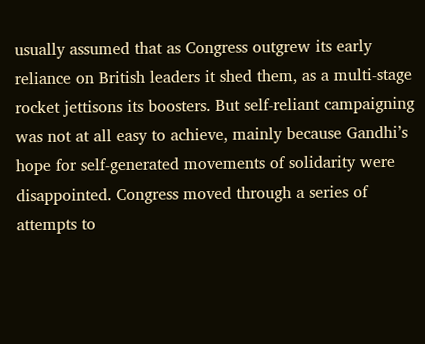usually assumed that as Congress outgrew its early reliance on British leaders it shed them, as a multi-stage rocket jettisons its boosters. But self-reliant campaigning was not at all easy to achieve, mainly because Gandhi’s hope for self-generated movements of solidarity were disappointed. Congress moved through a series of attempts to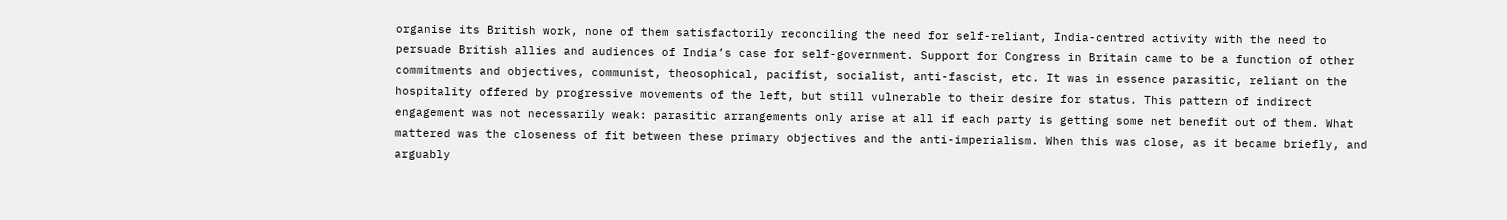organise its British work, none of them satisfactorily reconciling the need for self-reliant, India-centred activity with the need to persuade British allies and audiences of India’s case for self-government. Support for Congress in Britain came to be a function of other commitments and objectives, communist, theosophical, pacifist, socialist, anti-fascist, etc. It was in essence parasitic, reliant on the hospitality offered by progressive movements of the left, but still vulnerable to their desire for status. This pattern of indirect engagement was not necessarily weak: parasitic arrangements only arise at all if each party is getting some net benefit out of them. What mattered was the closeness of fit between these primary objectives and the anti-imperialism. When this was close, as it became briefly, and arguably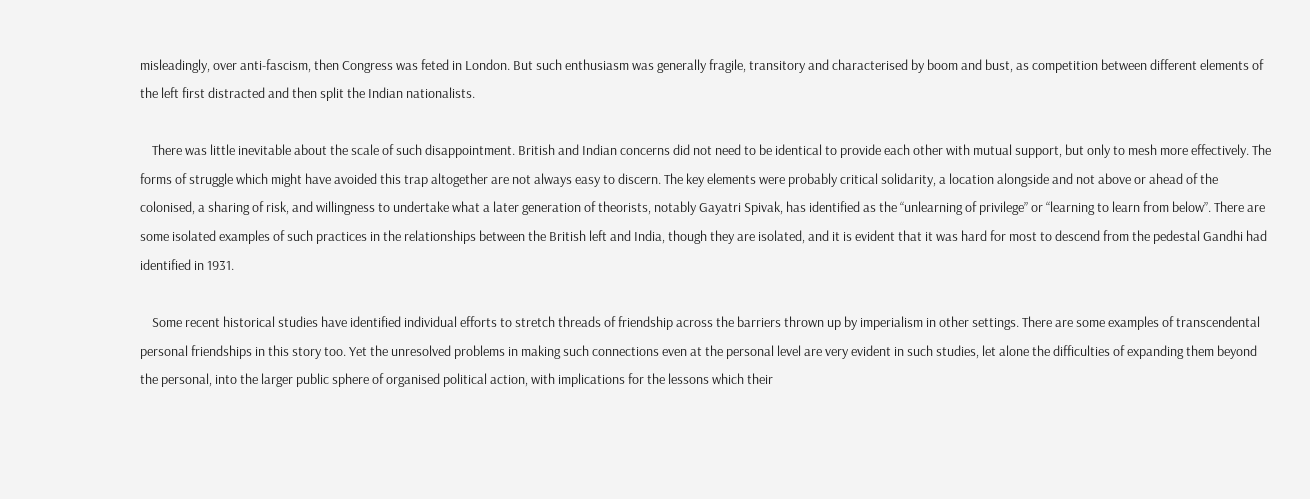misleadingly, over anti-fascism, then Congress was feted in London. But such enthusiasm was generally fragile, transitory and characterised by boom and bust, as competition between different elements of the left first distracted and then split the Indian nationalists.

    There was little inevitable about the scale of such disappointment. British and Indian concerns did not need to be identical to provide each other with mutual support, but only to mesh more effectively. The forms of struggle which might have avoided this trap altogether are not always easy to discern. The key elements were probably critical solidarity, a location alongside and not above or ahead of the colonised, a sharing of risk, and willingness to undertake what a later generation of theorists, notably Gayatri Spivak, has identified as the “unlearning of privilege” or “learning to learn from below”. There are some isolated examples of such practices in the relationships between the British left and India, though they are isolated, and it is evident that it was hard for most to descend from the pedestal Gandhi had identified in 1931.

    Some recent historical studies have identified individual efforts to stretch threads of friendship across the barriers thrown up by imperialism in other settings. There are some examples of transcendental personal friendships in this story too. Yet the unresolved problems in making such connections even at the personal level are very evident in such studies, let alone the difficulties of expanding them beyond the personal, into the larger public sphere of organised political action, with implications for the lessons which their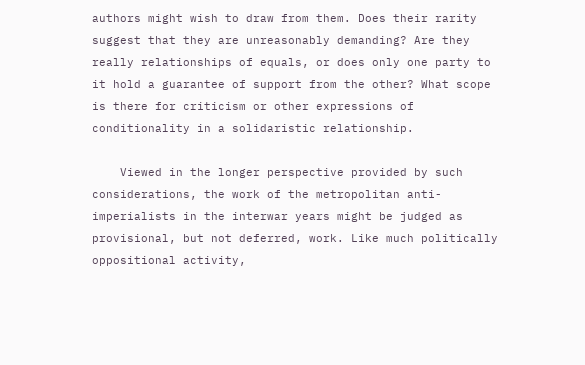authors might wish to draw from them. Does their rarity suggest that they are unreasonably demanding? Are they really relationships of equals, or does only one party to it hold a guarantee of support from the other? What scope is there for criticism or other expressions of conditionality in a solidaristic relationship.

    Viewed in the longer perspective provided by such considerations, the work of the metropolitan anti-imperialists in the interwar years might be judged as provisional, but not deferred, work. Like much politically oppositional activity,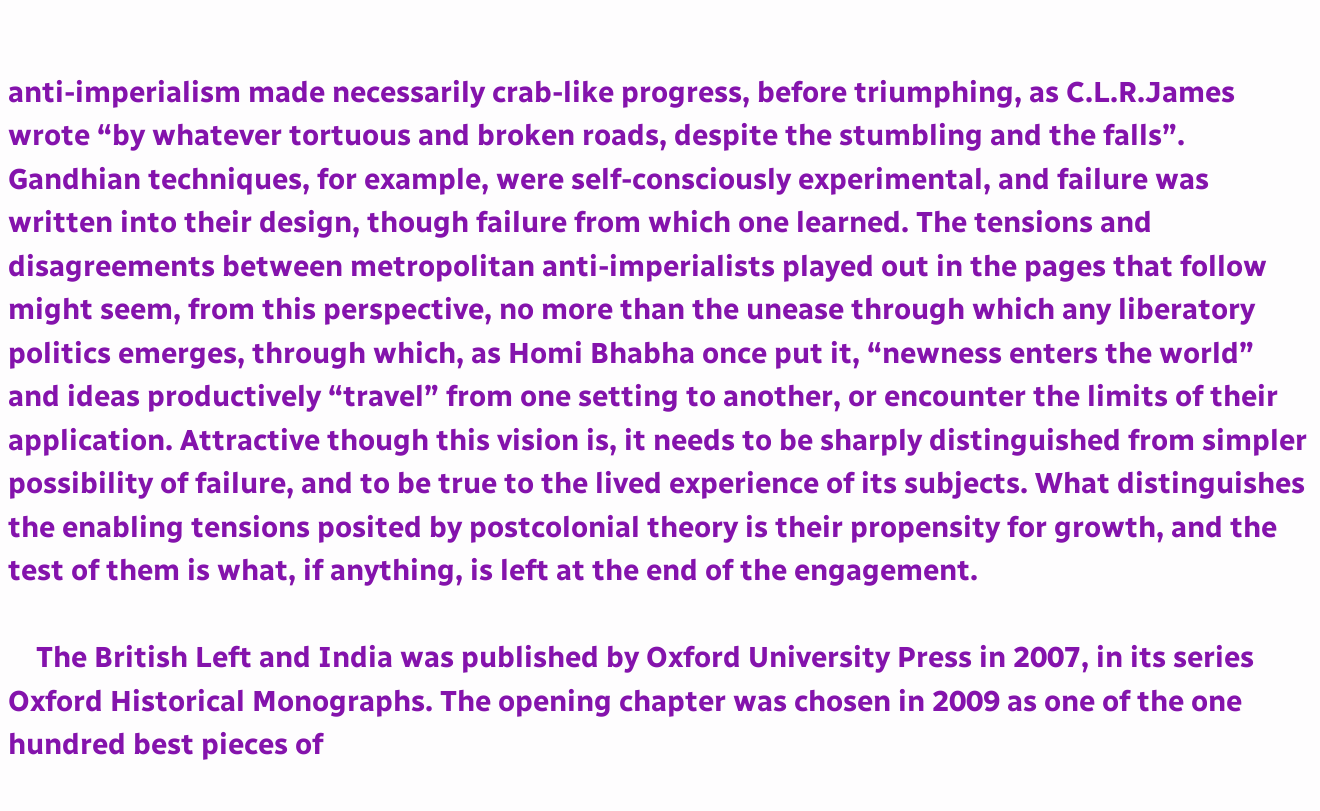anti-imperialism made necessarily crab-like progress, before triumphing, as C.L.R.James wrote “by whatever tortuous and broken roads, despite the stumbling and the falls”. Gandhian techniques, for example, were self-consciously experimental, and failure was written into their design, though failure from which one learned. The tensions and disagreements between metropolitan anti-imperialists played out in the pages that follow might seem, from this perspective, no more than the unease through which any liberatory politics emerges, through which, as Homi Bhabha once put it, “newness enters the world” and ideas productively “travel” from one setting to another, or encounter the limits of their application. Attractive though this vision is, it needs to be sharply distinguished from simpler possibility of failure, and to be true to the lived experience of its subjects. What distinguishes the enabling tensions posited by postcolonial theory is their propensity for growth, and the test of them is what, if anything, is left at the end of the engagement.

    The British Left and India was published by Oxford University Press in 2007, in its series Oxford Historical Monographs. The opening chapter was chosen in 2009 as one of the one hundred best pieces of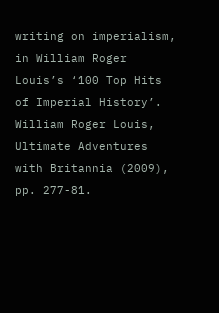writing on imperialism, in William Roger Louis’s ‘100 Top Hits of Imperial History’. William Roger Louis, Ultimate Adventures with Britannia (2009), pp. 277-81.